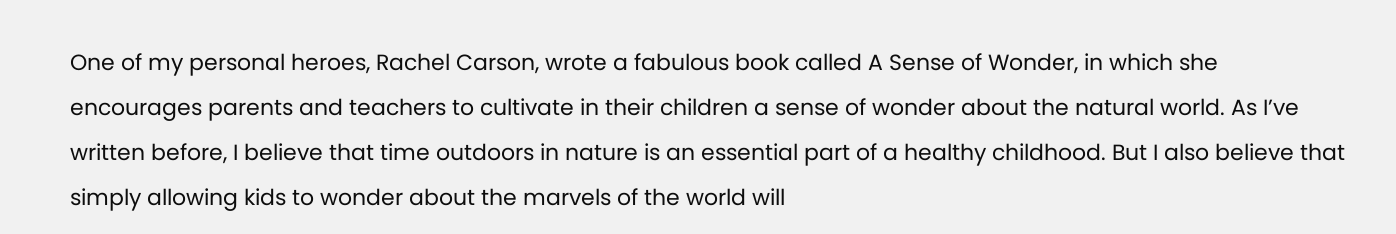One of my personal heroes, Rachel Carson, wrote a fabulous book called A Sense of Wonder, in which she encourages parents and teachers to cultivate in their children a sense of wonder about the natural world. As I’ve written before, I believe that time outdoors in nature is an essential part of a healthy childhood. But I also believe that simply allowing kids to wonder about the marvels of the world will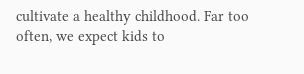cultivate a healthy childhood. Far too often, we expect kids to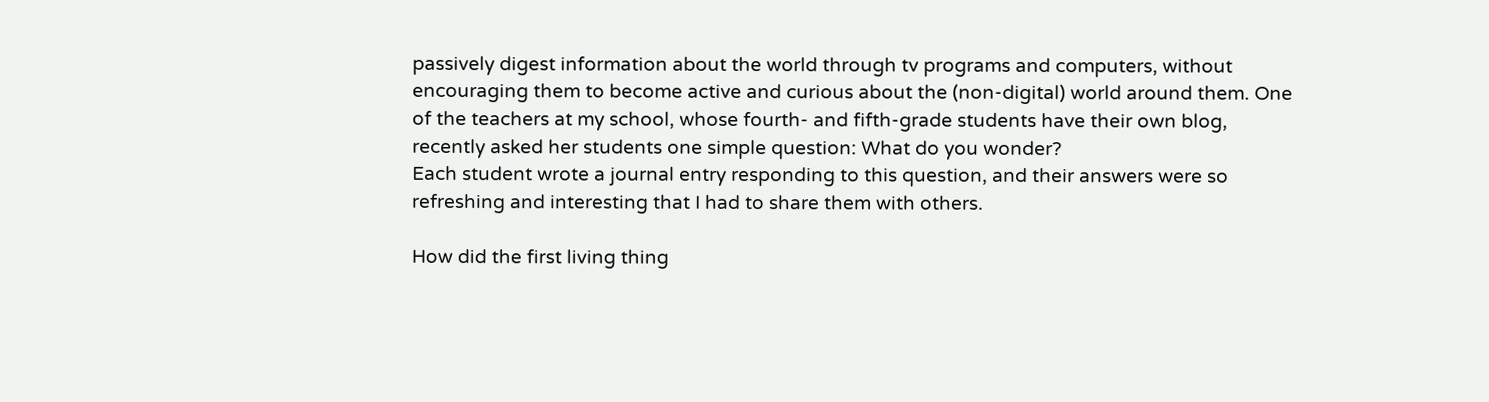passively digest information about the world through tv programs and computers, without encouraging them to become active and curious about the (non-digital) world around them. One of the teachers at my school, whose fourth- and fifth-grade students have their own blog, recently asked her students one simple question: What do you wonder?
Each student wrote a journal entry responding to this question, and their answers were so refreshing and interesting that I had to share them with others.

How did the first living thing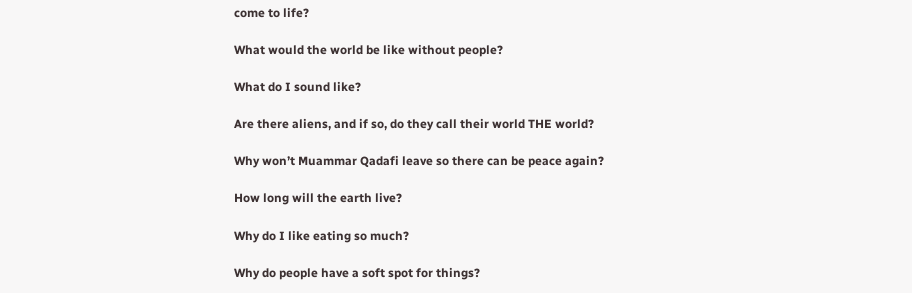come to life?

What would the world be like without people?

What do I sound like?

Are there aliens, and if so, do they call their world THE world?

Why won’t Muammar Qadafi leave so there can be peace again?

How long will the earth live?

Why do I like eating so much?

Why do people have a soft spot for things?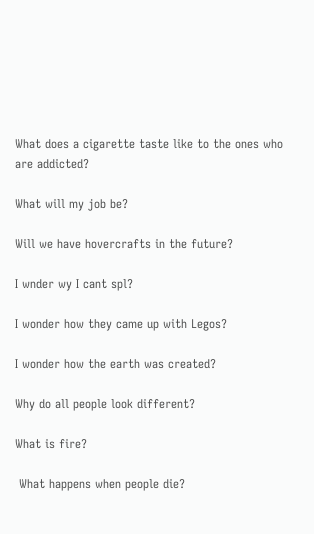What does a cigarette taste like to the ones who are addicted?

What will my job be?

Will we have hovercrafts in the future?

I wnder wy I cant spl?

I wonder how they came up with Legos?

I wonder how the earth was created?

Why do all people look different?

What is fire?

 What happens when people die?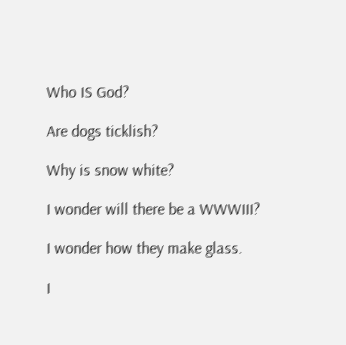Who IS God?

Are dogs ticklish?

Why is snow white?

I wonder will there be a WWWIII?

I wonder how they make glass.

I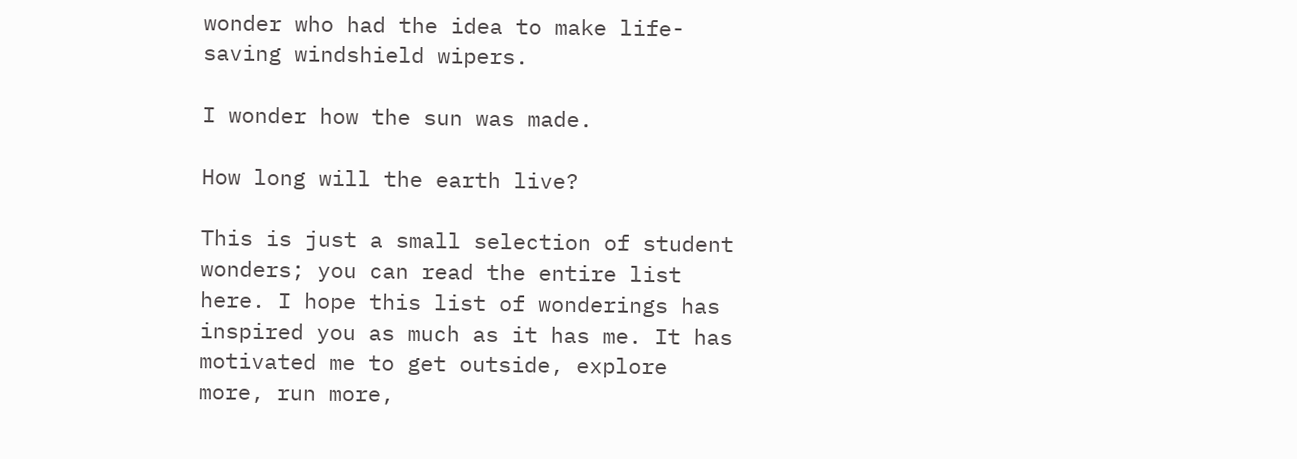wonder who had the idea to make life-saving windshield wipers.

I wonder how the sun was made.

How long will the earth live?

This is just a small selection of student wonders; you can read the entire list here. I hope this list of wonderings has inspired you as much as it has me. It has motivated me to get outside, explore more, run more,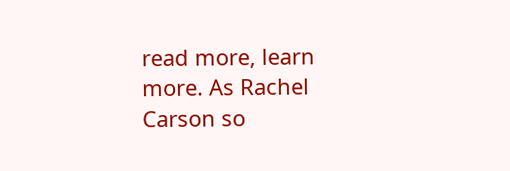read more, learn more. As Rachel Carson so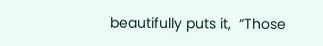beautifully puts it,  “Those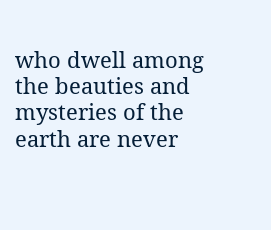who dwell among the beauties and mysteries of the earth are never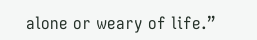alone or weary of life.”